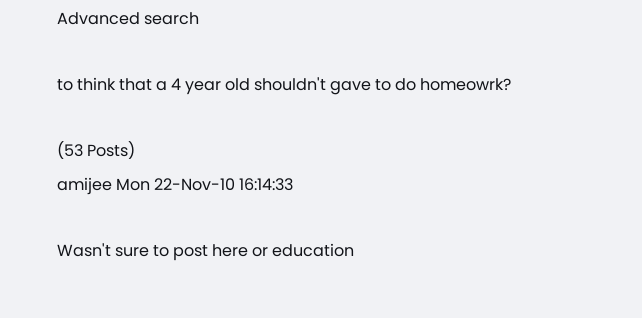Advanced search

to think that a 4 year old shouldn't gave to do homeowrk?

(53 Posts)
amijee Mon 22-Nov-10 16:14:33

Wasn't sure to post here or education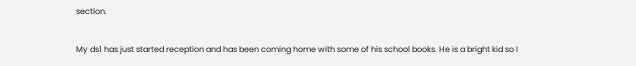section.

My ds1 has just started reception and has been coming home with some of his school books. He is a bright kid so I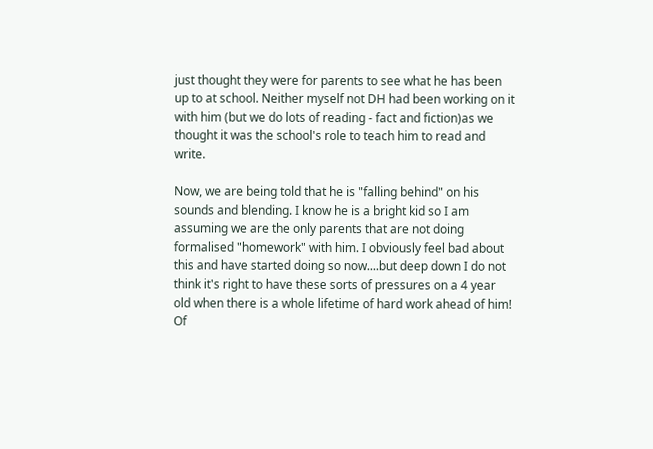just thought they were for parents to see what he has been up to at school. Neither myself not DH had been working on it with him (but we do lots of reading - fact and fiction)as we thought it was the school's role to teach him to read and write.

Now, we are being told that he is "falling behind" on his sounds and blending. I know he is a bright kid so I am assuming we are the only parents that are not doing formalised "homework" with him. I obviously feel bad about this and have started doing so now....but deep down I do not think it's right to have these sorts of pressures on a 4 year old when there is a whole lifetime of hard work ahead of him! Of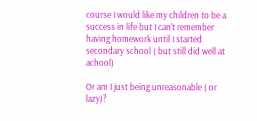course I would like my children to be a success in life but I can't remember having homework until I started secondary school ( but still did well at achool)

Or am I just being unreasonable ( or lazy)?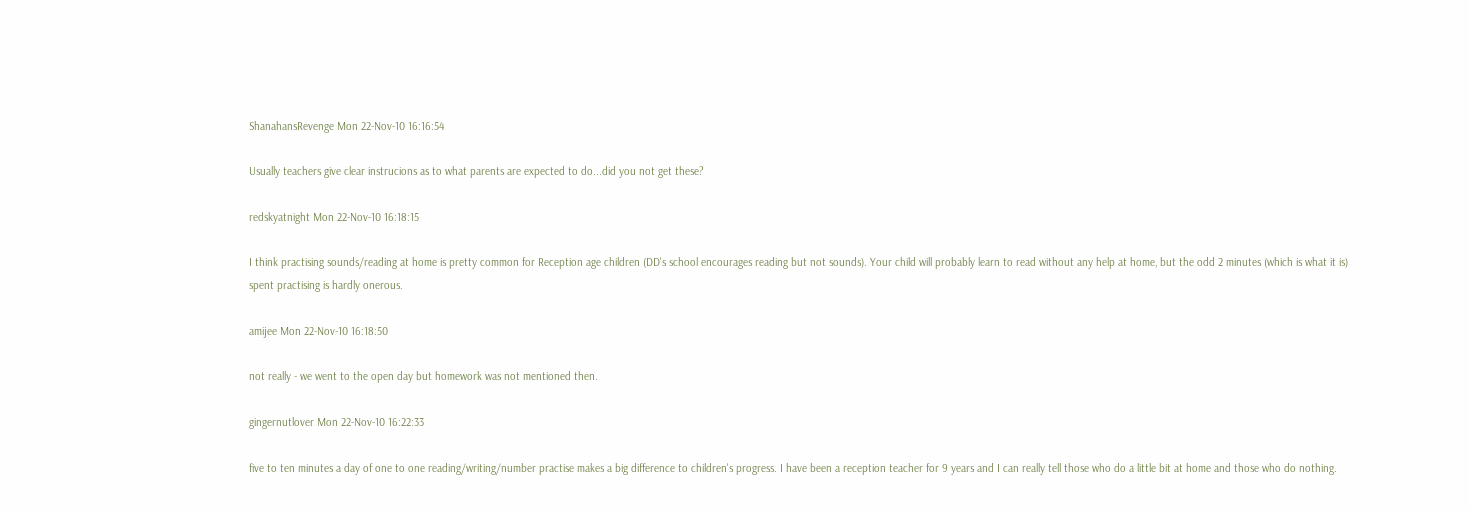ShanahansRevenge Mon 22-Nov-10 16:16:54

Usually teachers give clear instrucions as to what parents are expected to do...did you not get these?

redskyatnight Mon 22-Nov-10 16:18:15

I think practising sounds/reading at home is pretty common for Reception age children (DD's school encourages reading but not sounds). Your child will probably learn to read without any help at home, but the odd 2 minutes (which is what it is) spent practising is hardly onerous.

amijee Mon 22-Nov-10 16:18:50

not really - we went to the open day but homework was not mentioned then.

gingernutlover Mon 22-Nov-10 16:22:33

five to ten minutes a day of one to one reading/writing/number practise makes a big difference to children's progress. I have been a reception teacher for 9 years and I can really tell those who do a little bit at home and those who do nothing.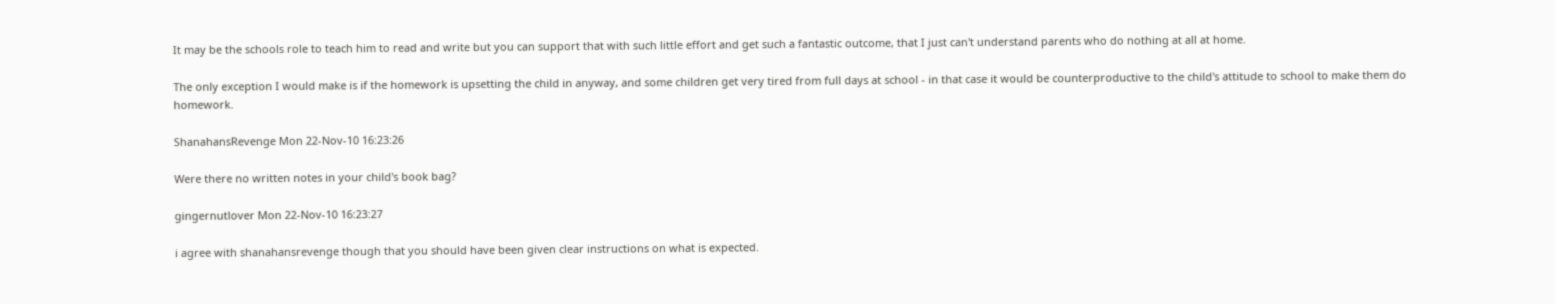It may be the schools role to teach him to read and write but you can support that with such little effort and get such a fantastic outcome, that I just can't understand parents who do nothing at all at home.

The only exception I would make is if the homework is upsetting the child in anyway, and some children get very tired from full days at school - in that case it would be counterproductive to the child's attitude to school to make them do homework.

ShanahansRevenge Mon 22-Nov-10 16:23:26

Were there no written notes in your child's book bag?

gingernutlover Mon 22-Nov-10 16:23:27

i agree with shanahansrevenge though that you should have been given clear instructions on what is expected.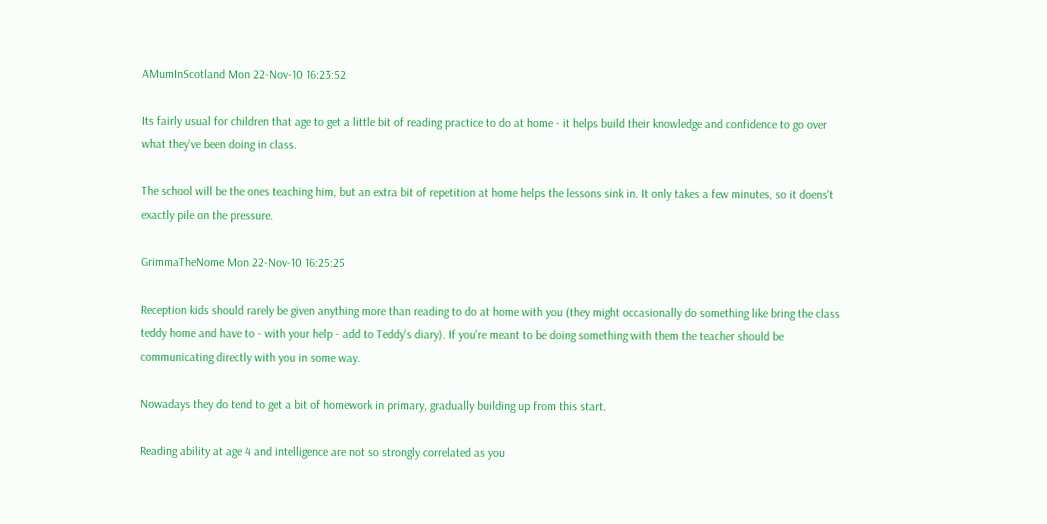AMumInScotland Mon 22-Nov-10 16:23:52

Its fairly usual for children that age to get a little bit of reading practice to do at home - it helps build their knowledge and confidence to go over what they've been doing in class.

The school will be the ones teaching him, but an extra bit of repetition at home helps the lessons sink in. It only takes a few minutes, so it doens't exactly pile on the pressure.

GrimmaTheNome Mon 22-Nov-10 16:25:25

Reception kids should rarely be given anything more than reading to do at home with you (they might occasionally do something like bring the class teddy home and have to - with your help - add to Teddy's diary). If you're meant to be doing something with them the teacher should be communicating directly with you in some way.

Nowadays they do tend to get a bit of homework in primary, gradually building up from this start.

Reading ability at age 4 and intelligence are not so strongly correlated as you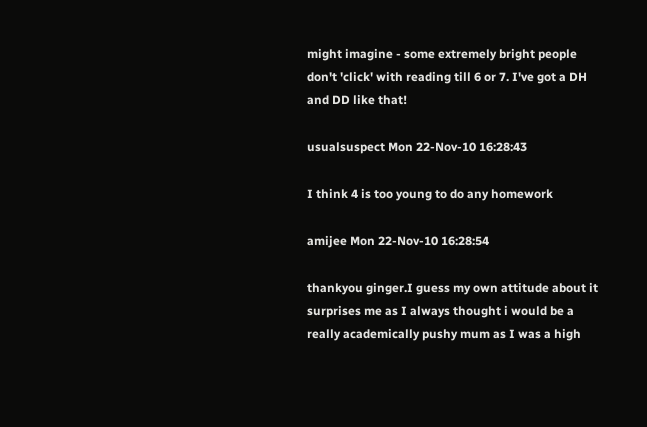might imagine - some extremely bright people don't 'click' with reading till 6 or 7. I've got a DH and DD like that!

usualsuspect Mon 22-Nov-10 16:28:43

I think 4 is too young to do any homework

amijee Mon 22-Nov-10 16:28:54

thankyou ginger.I guess my own attitude about it surprises me as I always thought i would be a really academically pushy mum as I was a high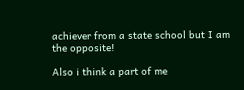achiever from a state school but I am the opposite!

Also i think a part of me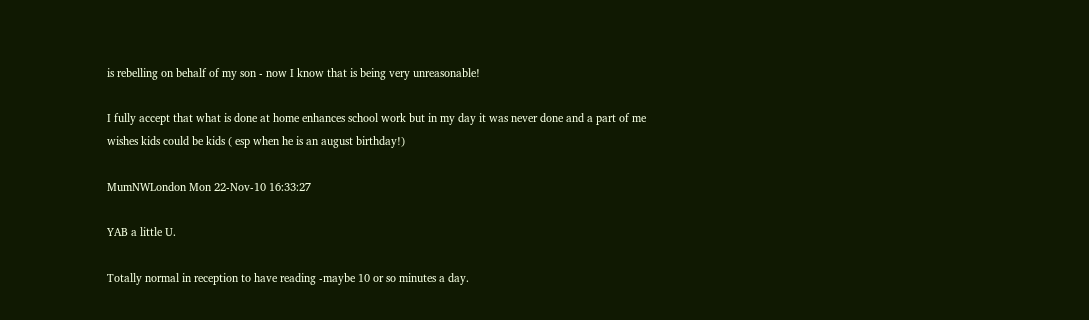is rebelling on behalf of my son - now I know that is being very unreasonable!

I fully accept that what is done at home enhances school work but in my day it was never done and a part of me wishes kids could be kids ( esp when he is an august birthday!)

MumNWLondon Mon 22-Nov-10 16:33:27

YAB a little U.

Totally normal in reception to have reading -maybe 10 or so minutes a day.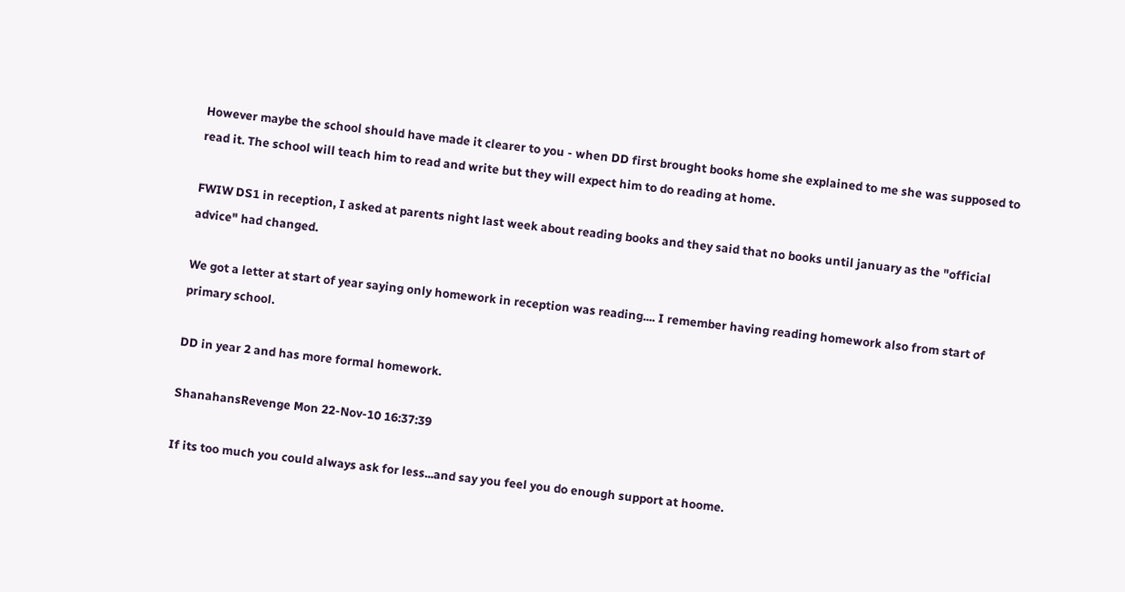However maybe the school should have made it clearer to you - when DD first brought books home she explained to me she was supposed to read it. The school will teach him to read and write but they will expect him to do reading at home.

FWIW DS1 in reception, I asked at parents night last week about reading books and they said that no books until january as the "official advice" had changed.

We got a letter at start of year saying only homework in reception was reading.... I remember having reading homework also from start of primary school.

DD in year 2 and has more formal homework.

ShanahansRevenge Mon 22-Nov-10 16:37:39

If its too much you could always ask for less...and say you feel you do enough support at hoome.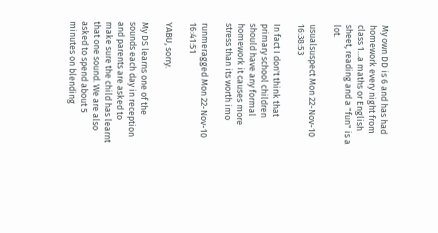My own DD is 6 and has had homework every night from class 1...a maths or English sheet, reading and a "fun" is a lot.

usualsuspect Mon 22-Nov-10 16:38:53

In fact I don't think that primary school children should have any formal homework it causes more stress than its worth imo

runmeragged Mon 22-Nov-10 16:41:51

YABU, sorry.

My DS learns one of the sounds each day in reception and parents are asked to make sure the child has learnt that one sound. We are also asked to spend about 5 minutes on blending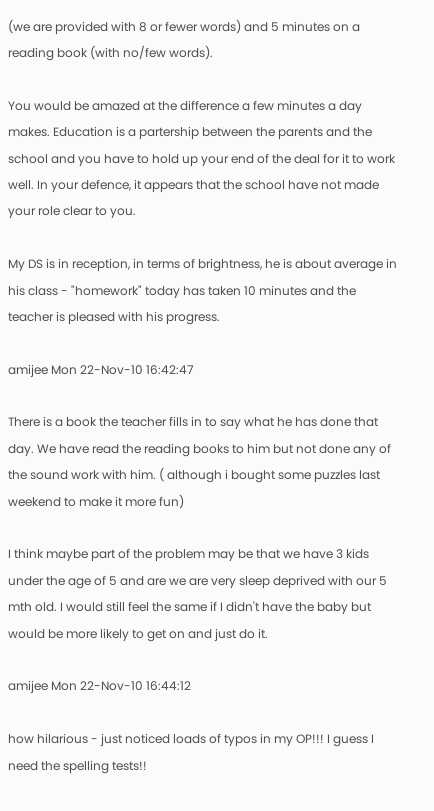(we are provided with 8 or fewer words) and 5 minutes on a reading book (with no/few words).

You would be amazed at the difference a few minutes a day makes. Education is a partership between the parents and the school and you have to hold up your end of the deal for it to work well. In your defence, it appears that the school have not made your role clear to you.

My DS is in reception, in terms of brightness, he is about average in his class - "homework" today has taken 10 minutes and the teacher is pleased with his progress.

amijee Mon 22-Nov-10 16:42:47

There is a book the teacher fills in to say what he has done that day. We have read the reading books to him but not done any of the sound work with him. ( although i bought some puzzles last weekend to make it more fun)

I think maybe part of the problem may be that we have 3 kids under the age of 5 and are we are very sleep deprived with our 5 mth old. I would still feel the same if I didn't have the baby but would be more likely to get on and just do it.

amijee Mon 22-Nov-10 16:44:12

how hilarious - just noticed loads of typos in my OP!!! I guess I need the spelling tests!!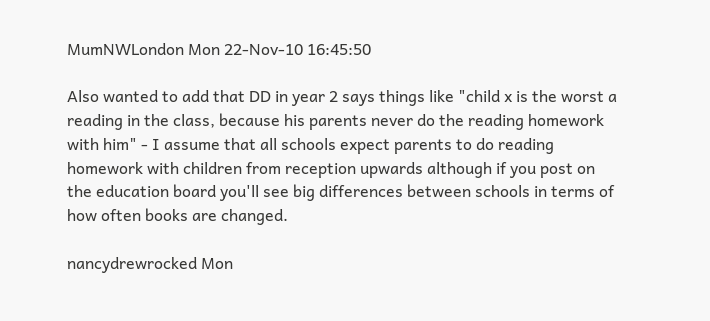MumNWLondon Mon 22-Nov-10 16:45:50

Also wanted to add that DD in year 2 says things like "child x is the worst a reading in the class, because his parents never do the reading homework with him" - I assume that all schools expect parents to do reading homework with children from reception upwards although if you post on the education board you'll see big differences between schools in terms of how often books are changed.

nancydrewrocked Mon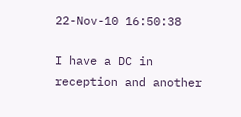22-Nov-10 16:50:38

I have a DC in reception and another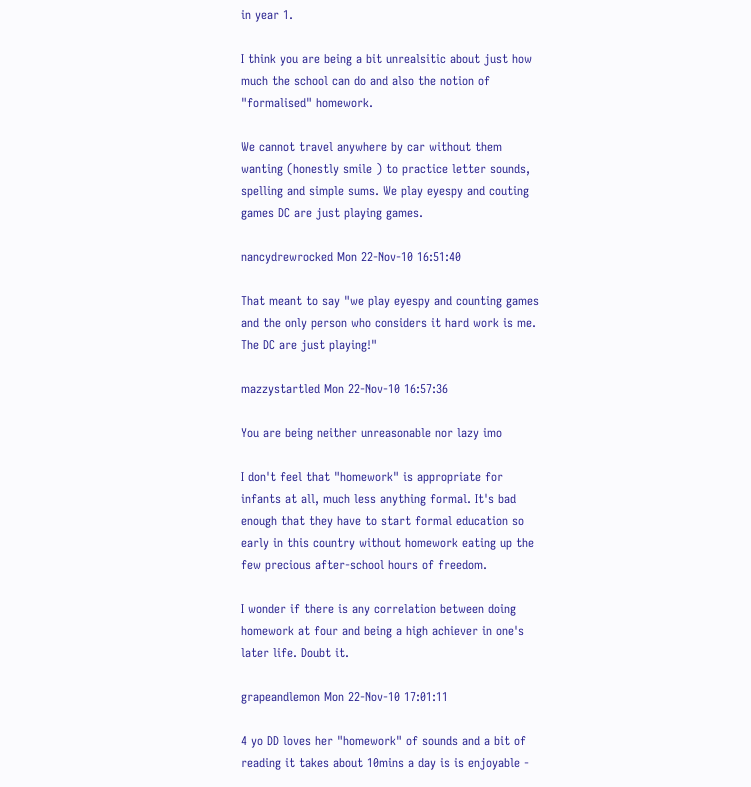in year 1.

I think you are being a bit unrealsitic about just how much the school can do and also the notion of "formalised" homework.

We cannot travel anywhere by car without them wanting (honestly smile ) to practice letter sounds, spelling and simple sums. We play eyespy and couting games DC are just playing games.

nancydrewrocked Mon 22-Nov-10 16:51:40

That meant to say "we play eyespy and counting games and the only person who considers it hard work is me. The DC are just playing!"

mazzystartled Mon 22-Nov-10 16:57:36

You are being neither unreasonable nor lazy imo

I don't feel that "homework" is appropriate for infants at all, much less anything formal. It's bad enough that they have to start formal education so early in this country without homework eating up the few precious after-school hours of freedom.

I wonder if there is any correlation between doing homework at four and being a high achiever in one's later life. Doubt it.

grapeandlemon Mon 22-Nov-10 17:01:11

4 yo DD loves her "homework" of sounds and a bit of reading it takes about 10mins a day is is enjoyable -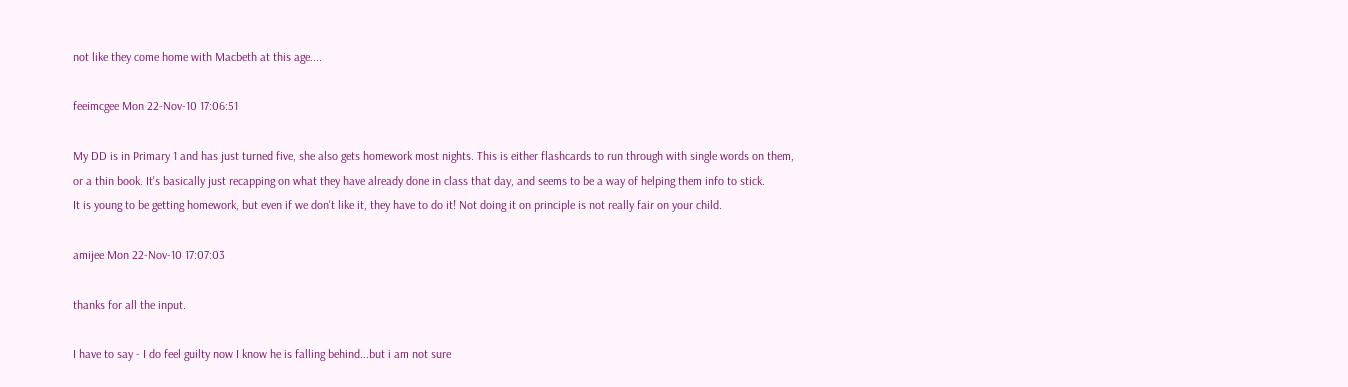not like they come home with Macbeth at this age....

feeimcgee Mon 22-Nov-10 17:06:51

My DD is in Primary 1 and has just turned five, she also gets homework most nights. This is either flashcards to run through with single words on them, or a thin book. It's basically just recapping on what they have already done in class that day, and seems to be a way of helping them info to stick.
It is young to be getting homework, but even if we don't like it, they have to do it! Not doing it on principle is not really fair on your child.

amijee Mon 22-Nov-10 17:07:03

thanks for all the input.

I have to say - I do feel guilty now I know he is falling behind...but i am not sure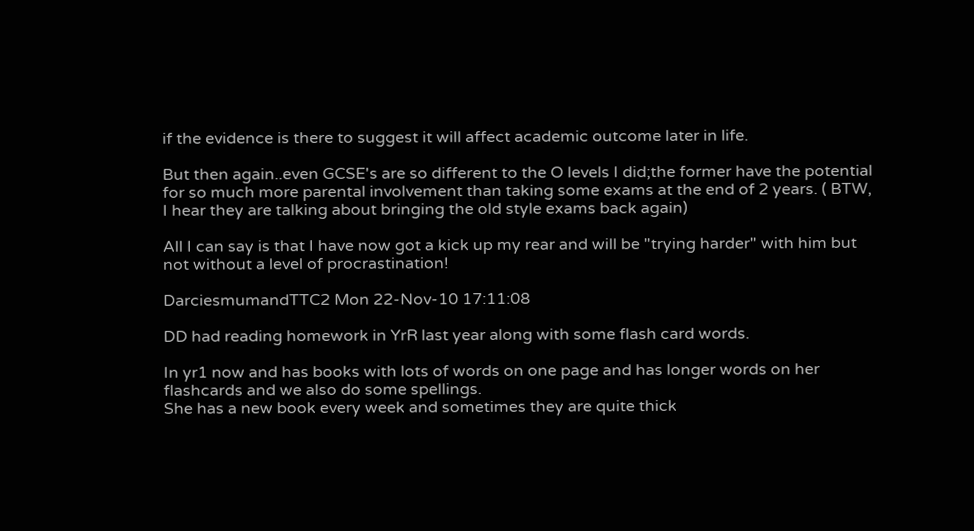if the evidence is there to suggest it will affect academic outcome later in life.

But then again..even GCSE's are so different to the O levels I did;the former have the potential for so much more parental involvement than taking some exams at the end of 2 years. ( BTW, I hear they are talking about bringing the old style exams back again)

All I can say is that I have now got a kick up my rear and will be "trying harder" with him but not without a level of procrastination!

DarciesmumandTTC2 Mon 22-Nov-10 17:11:08

DD had reading homework in YrR last year along with some flash card words.

In yr1 now and has books with lots of words on one page and has longer words on her flashcards and we also do some spellings.
She has a new book every week and sometimes they are quite thick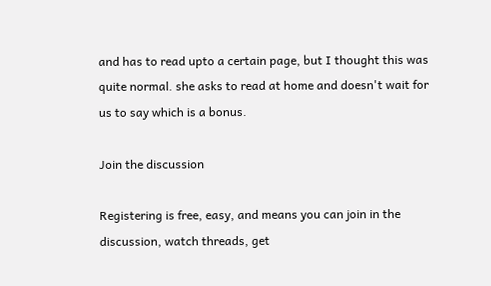and has to read upto a certain page, but I thought this was quite normal. she asks to read at home and doesn't wait for us to say which is a bonus.

Join the discussion

Registering is free, easy, and means you can join in the discussion, watch threads, get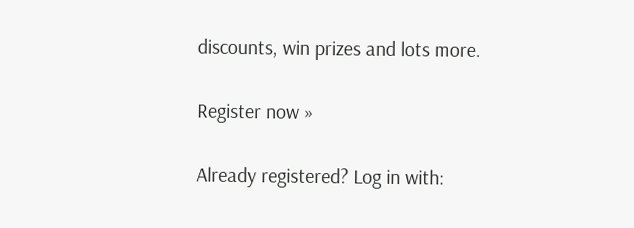discounts, win prizes and lots more.

Register now »

Already registered? Log in with: